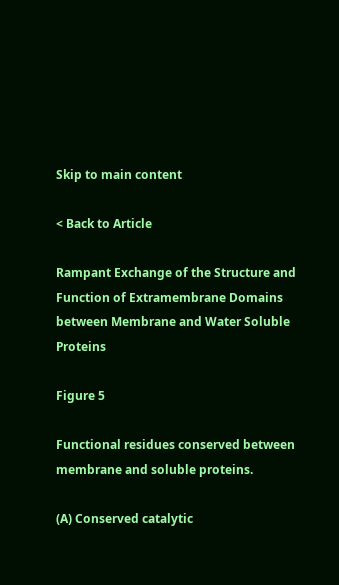Skip to main content

< Back to Article

Rampant Exchange of the Structure and Function of Extramembrane Domains between Membrane and Water Soluble Proteins

Figure 5

Functional residues conserved between membrane and soluble proteins.

(A) Conserved catalytic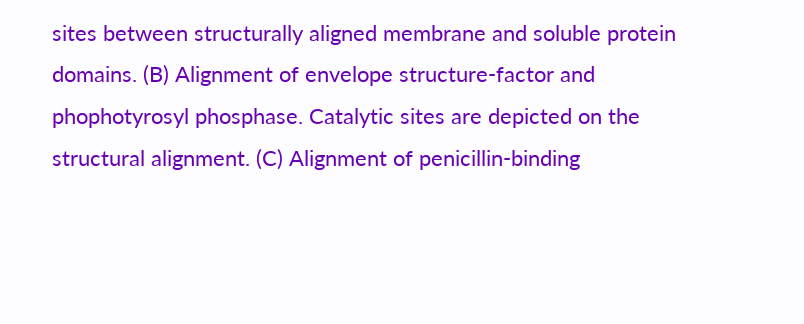sites between structurally aligned membrane and soluble protein domains. (B) Alignment of envelope structure-factor and phophotyrosyl phosphase. Catalytic sites are depicted on the structural alignment. (C) Alignment of penicillin-binding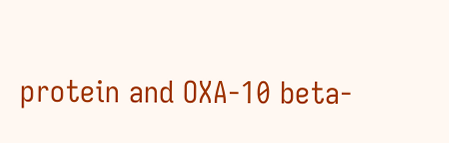protein and OXA-10 beta-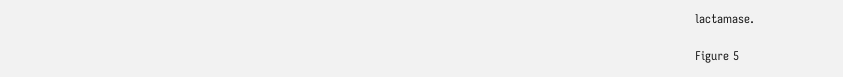lactamase.

Figure 5